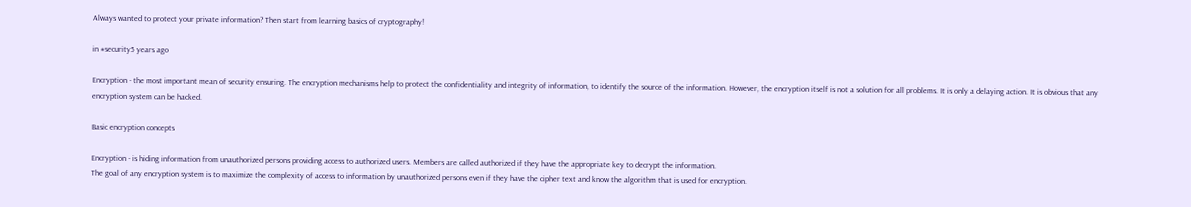Always wanted to protect your private information? Then start from learning basics of cryptography!

in #security5 years ago

Encryption - the most important mean of security ensuring. The encryption mechanisms help to protect the confidentiality and integrity of information, to identify the source of the information. However, the encryption itself is not a solution for all problems. It is only a delaying action. It is obvious that any encryption system can be hacked.

Basic encryption concepts

Encryption - is hiding information from unauthorized persons providing access to authorized users. Members are called authorized if they have the appropriate key to decrypt the information.
The goal of any encryption system is to maximize the complexity of access to information by unauthorized persons even if they have the cipher text and know the algorithm that is used for encryption.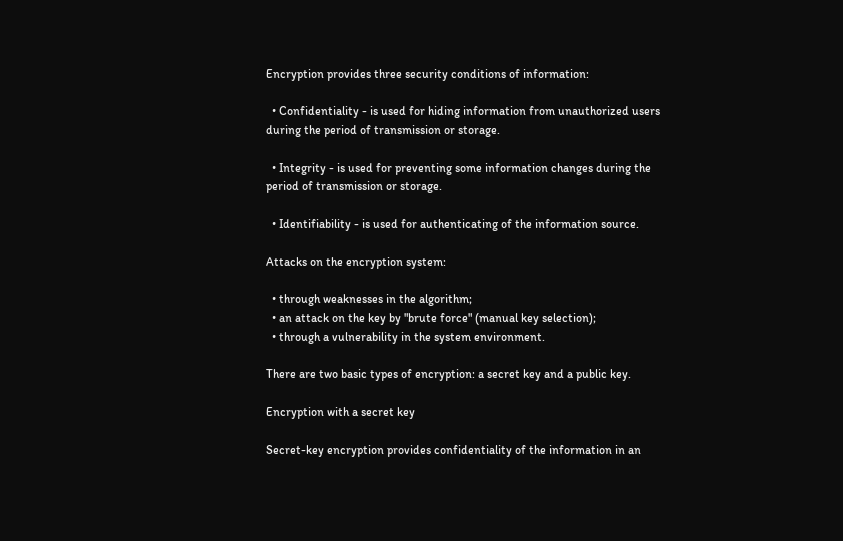Encryption provides three security conditions of information:

  • Confidentiality - is used for hiding information from unauthorized users during the period of transmission or storage.

  • Integrity - is used for preventing some information changes during the period of transmission or storage.

  • Identifiability - is used for authenticating of the information source.

Attacks on the encryption system:

  • through weaknesses in the algorithm;
  • an attack on the key by "brute force" (manual key selection);
  • through a vulnerability in the system environment.

There are two basic types of encryption: a secret key and a public key.

Encryption with a secret key

Secret-key encryption provides confidentiality of the information in an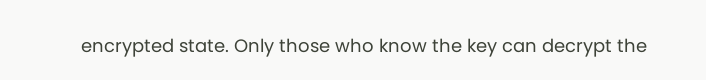encrypted state. Only those who know the key can decrypt the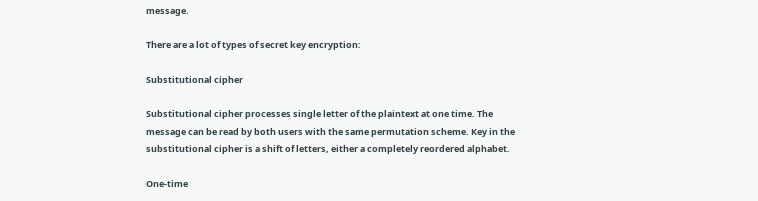message.

There are a lot of types of secret key encryption:

Substitutional cipher

Substitutional cipher processes single letter of the plaintext at one time. The message can be read by both users with the same permutation scheme. Key in the substitutional cipher is a shift of letters, either a completely reordered alphabet.

One-time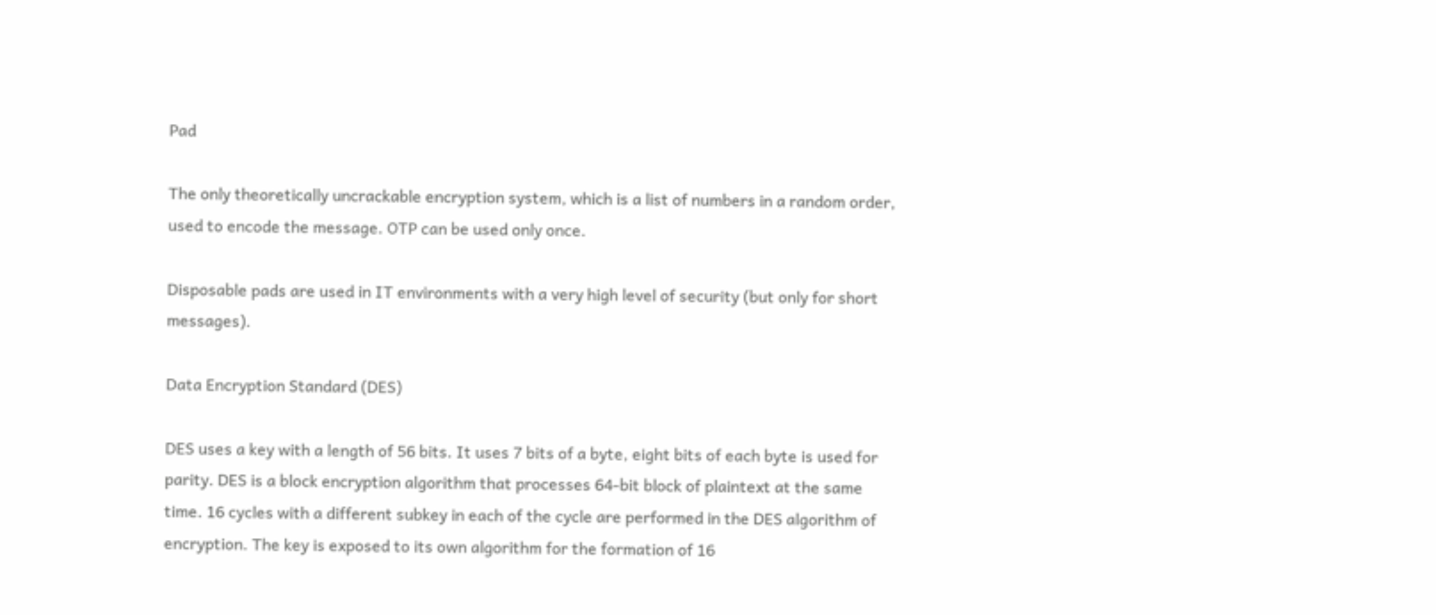Pad

The only theoretically uncrackable encryption system, which is a list of numbers in a random order, used to encode the message. OTP can be used only once.

Disposable pads are used in IT environments with a very high level of security (but only for short messages).

Data Encryption Standard (DES)

DES uses a key with a length of 56 bits. It uses 7 bits of a byte, eight bits of each byte is used for parity. DES is a block encryption algorithm that processes 64-bit block of plaintext at the same time. 16 cycles with a different subkey in each of the cycle are performed in the DES algorithm of encryption. The key is exposed to its own algorithm for the formation of 16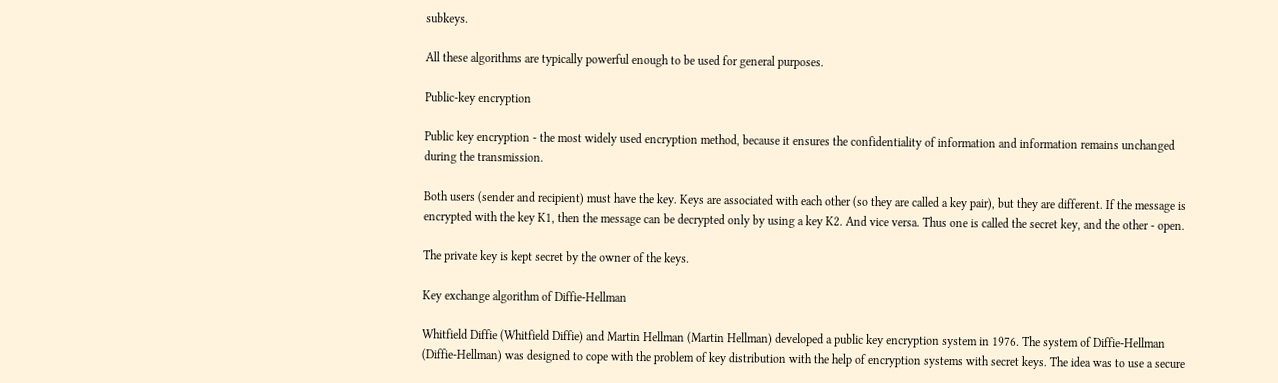subkeys.

All these algorithms are typically powerful enough to be used for general purposes.

Public-key encryption

Public key encryption - the most widely used encryption method, because it ensures the confidentiality of information and information remains unchanged during the transmission.

Both users (sender and recipient) must have the key. Keys are associated with each other (so they are called a key pair), but they are different. If the message is encrypted with the key K1, then the message can be decrypted only by using a key K2. And vice versa. Thus one is called the secret key, and the other - open.

The private key is kept secret by the owner of the keys.

Key exchange algorithm of Diffie-Hellman

Whitfield Diffie (Whitfield Diffie) and Martin Hellman (Martin Hellman) developed a public key encryption system in 1976. The system of Diffie-Hellman (Diffie-Hellman) was designed to cope with the problem of key distribution with the help of encryption systems with secret keys. The idea was to use a secure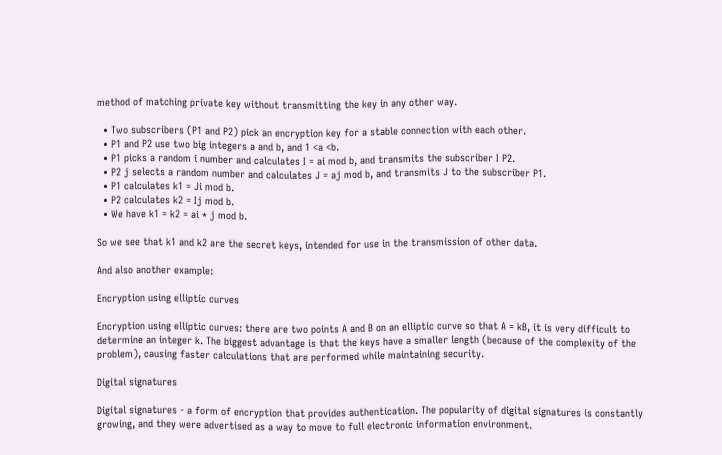method of matching private key without transmitting the key in any other way.

  • Two subscribers (P1 and P2) pick an encryption key for a stable connection with each other.
  • P1 and P2 use two big integers a and b, and 1 <a <b.
  • P1 picks a random i number and calculates I = ai mod b, and transmits the subscriber I P2.
  • P2 j selects a random number and calculates J = aj mod b, and transmits J to the subscriber P1.
  • P1 calculates k1 = Ji mod b.
  • P2 calculates k2 = Ij mod b.
  • We have k1 = k2 = ai * j mod b.

So we see that k1 and k2 are the secret keys, intended for use in the transmission of other data.

And also another example:

Encryption using elliptic curves

Encryption using elliptic curves: there are two points A and B on an elliptic curve so that A = kB, it is very difficult to determine an integer k. The biggest advantage is that the keys have a smaller length (because of the complexity of the problem), causing faster calculations that are performed while maintaining security.

Digital signatures

Digital signatures - a form of encryption that provides authentication. The popularity of digital signatures is constantly growing, and they were advertised as a way to move to full electronic information environment.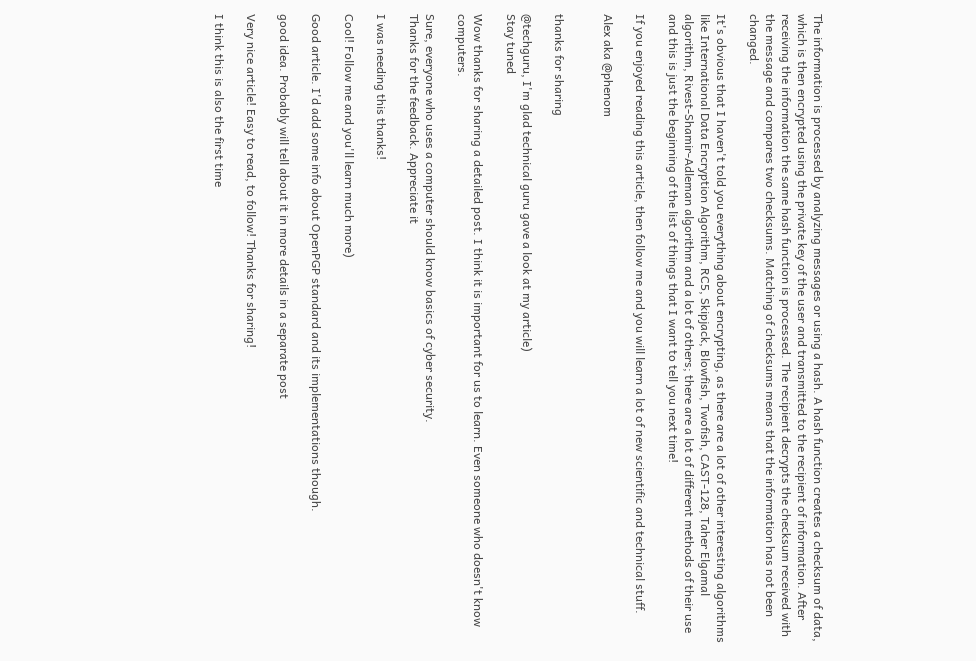The information is processed by analyzing messages or using a hash. A hash function creates a checksum of data, which is then encrypted using the private key of the user and transmitted to the recipient of information. After receiving the information the same hash function is processed. The recipient decrypts the checksum received with the message and compares two checksums. Matching of checksums means that the information has not been changed.

It's obvious that I haven't told you everything about encrypting, as there are a lot of other interesting algorithms like International Data Encryption Algorithm, RC5, Skipjack, Blowfish, Twofish, CAST-128, Taher Elgamal algorithm, Rivest-Shamir-Adleman algorithm and a lot of others; there are a lot of different methods of their use and this is just the beginning of the list of things that I want to tell you next time!

If you enjoyed reading this article, then follow me and you will learn a lot of new scientific and technical stuff.

Alex aka @phenom


thanks for sharing

@techguru, I'm glad technical guru gave a look at my article)
Stay tuned

Wow thanks for sharing a detailed post. I think it is important for us to learn. Even someone who doesn't know computers.

Sure, everyone who uses a computer should know basics of cyber security.
Thanks for the feedback. Appreciate it

I was needing this thanks!

Cool! Follow me and you'll learn much more)

Good article. I'd add some info about OpenPGP standard and its implementations though.

good idea. Probably will tell about it in more details in a separate post

Very nice article! Easy to read, to follow! Thanks for sharing!

I think this is also the first time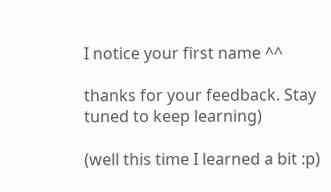I notice your first name ^^

thanks for your feedback. Stay tuned to keep learning)

(well this time I learned a bit :p)